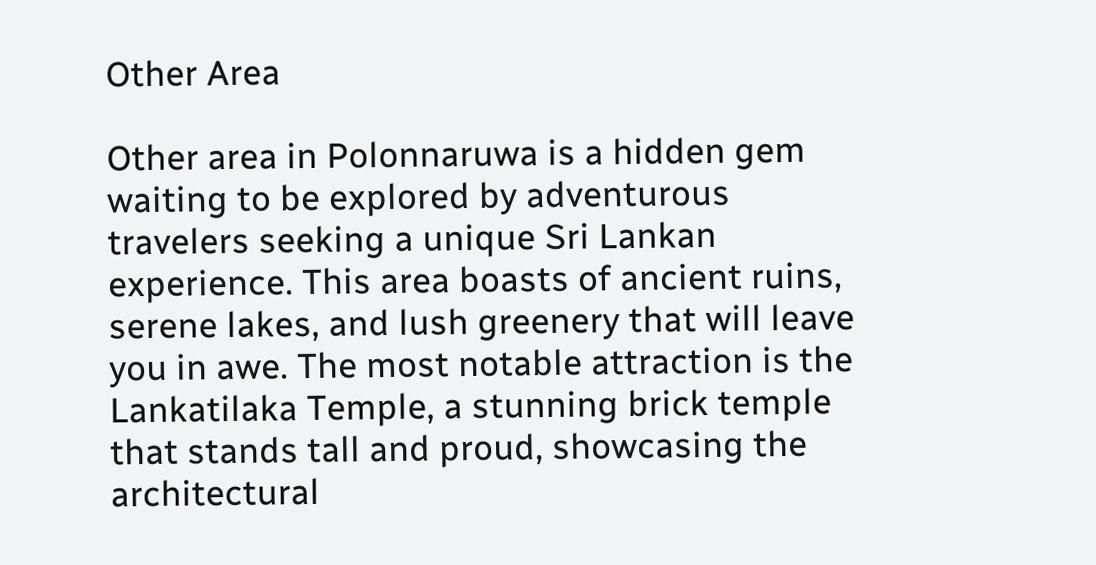Other Area

Other area in Polonnaruwa is a hidden gem waiting to be explored by adventurous travelers seeking a unique Sri Lankan experience. This area boasts of ancient ruins, serene lakes, and lush greenery that will leave you in awe. The most notable attraction is the Lankatilaka Temple, a stunning brick temple that stands tall and proud, showcasing the architectural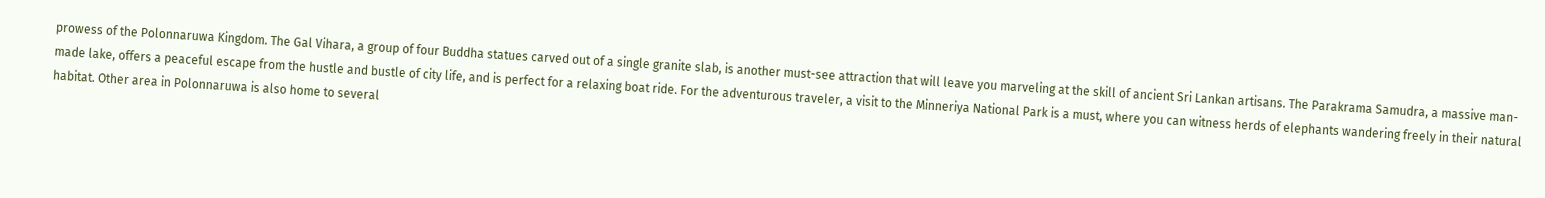prowess of the Polonnaruwa Kingdom. The Gal Vihara, a group of four Buddha statues carved out of a single granite slab, is another must-see attraction that will leave you marveling at the skill of ancient Sri Lankan artisans. The Parakrama Samudra, a massive man-made lake, offers a peaceful escape from the hustle and bustle of city life, and is perfect for a relaxing boat ride. For the adventurous traveler, a visit to the Minneriya National Park is a must, where you can witness herds of elephants wandering freely in their natural habitat. Other area in Polonnaruwa is also home to several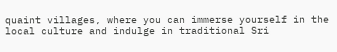quaint villages, where you can immerse yourself in the local culture and indulge in traditional Sri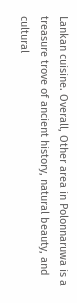Lankan cuisine. Overall, Other area in Polonnaruwa is a treasure trove of ancient history, natural beauty, and cultural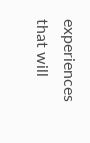experiences that will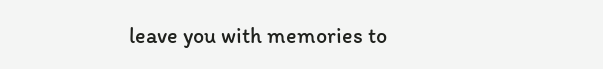leave you with memories to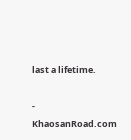last a lifetime.

- KhaosanRoad.com